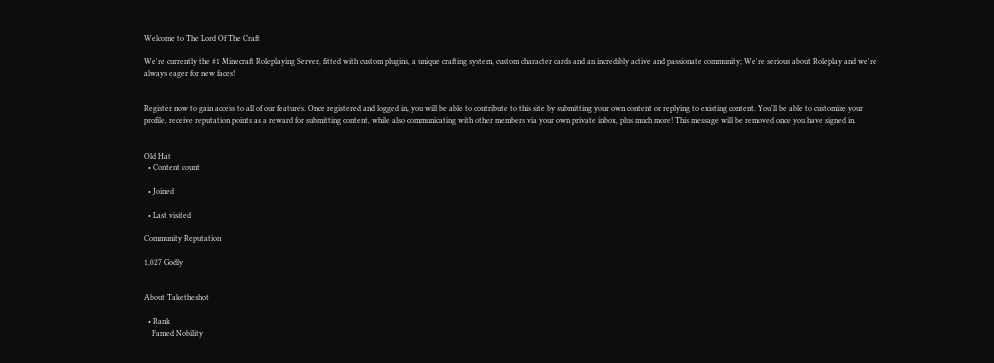Welcome to The Lord Of The Craft

We're currently the #1 Minecraft Roleplaying Server, fitted with custom plugins, a unique crafting system, custom character cards and an incredibly active and passionate community; We're serious about Roleplay and we're always eager for new faces!


Register now to gain access to all of our features. Once registered and logged in, you will be able to contribute to this site by submitting your own content or replying to existing content. You'll be able to customize your profile, receive reputation points as a reward for submitting content, while also communicating with other members via your own private inbox, plus much more! This message will be removed once you have signed in.


Old Hat
  • Content count

  • Joined

  • Last visited

Community Reputation

1,027 Godly


About Taketheshot

  • Rank
    Famed Nobility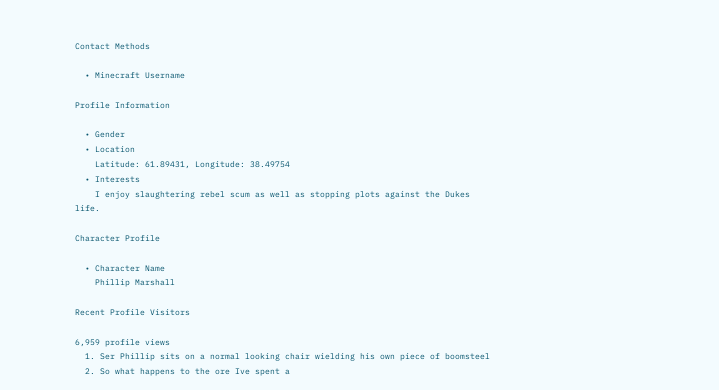Contact Methods

  • Minecraft Username

Profile Information

  • Gender
  • Location
    Latitude: 61.89431, Longitude: 38.49754
  • Interests
    I enjoy slaughtering rebel scum as well as stopping plots against the Dukes life.

Character Profile

  • Character Name
    Phillip Marshall

Recent Profile Visitors

6,959 profile views
  1. Ser Phillip sits on a normal looking chair wielding his own piece of boomsteel
  2. So what happens to the ore Ive spent a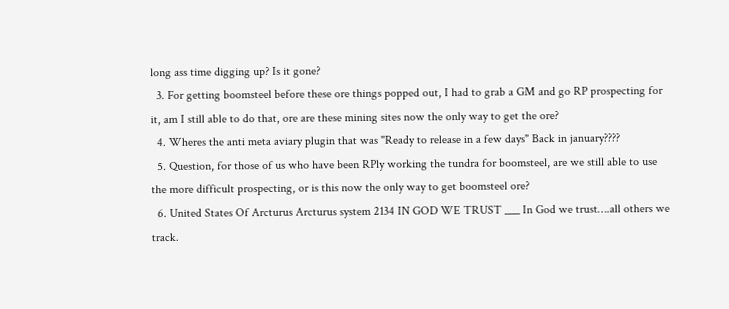long ass time digging up? Is it gone?
  3. For getting boomsteel before these ore things popped out, I had to grab a GM and go RP prospecting for it, am I still able to do that, ore are these mining sites now the only way to get the ore?
  4. Wheres the anti meta aviary plugin that was "Ready to release in a few days" Back in january????
  5. Question, for those of us who have been RPly working the tundra for boomsteel, are we still able to use the more difficult prospecting, or is this now the only way to get boomsteel ore?
  6. United States Of Arcturus Arcturus system 2134 IN GOD WE TRUST ___ In God we trust….all others we track.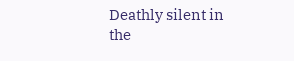Deathly silent in the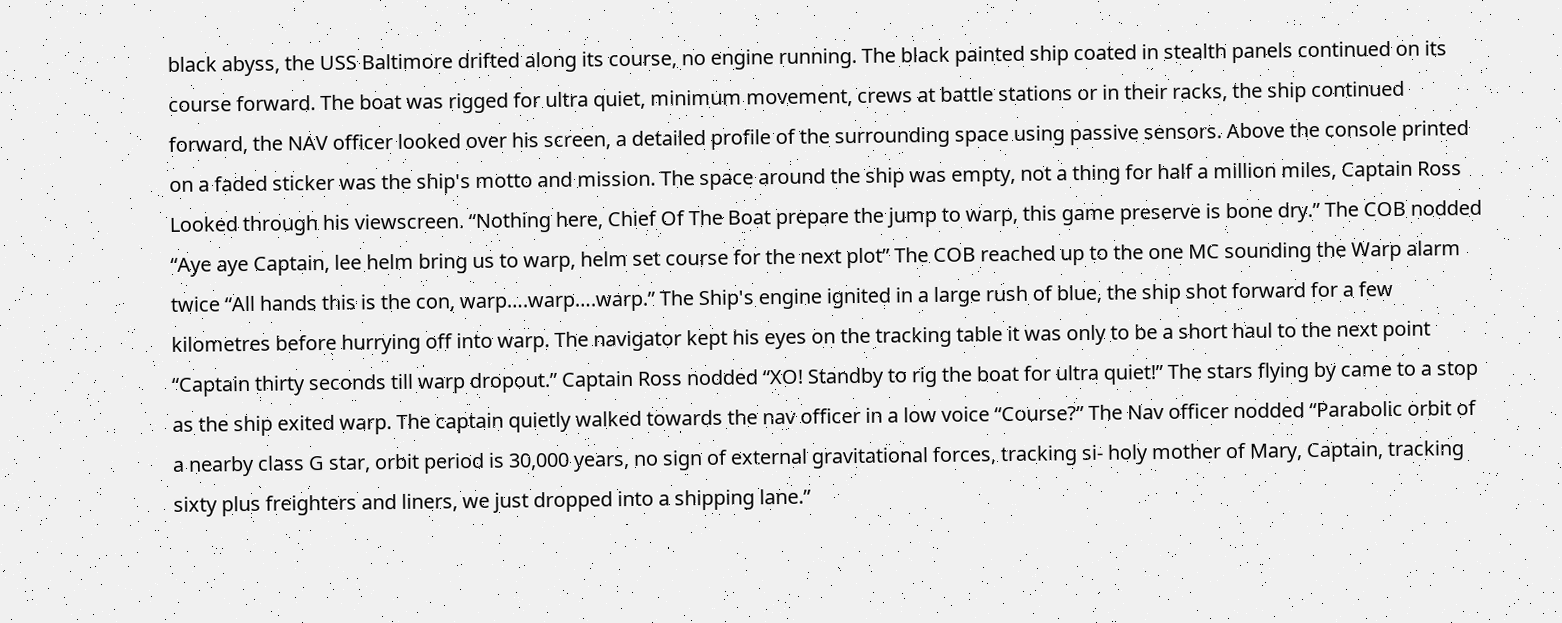black abyss, the USS Baltimore drifted along its course, no engine running. The black painted ship coated in stealth panels continued on its course forward. The boat was rigged for ultra quiet, minimum movement, crews at battle stations or in their racks, the ship continued forward, the NAV officer looked over his screen, a detailed profile of the surrounding space using passive sensors. Above the console printed on a faded sticker was the ship's motto and mission. The space around the ship was empty, not a thing for half a million miles, Captain Ross Looked through his viewscreen. “Nothing here, Chief Of The Boat prepare the jump to warp, this game preserve is bone dry.” The COB nodded “Aye aye Captain, lee helm bring us to warp, helm set course for the next plot” The COB reached up to the one MC sounding the Warp alarm twice “All hands this is the con, warp….warp….warp.” The Ship's engine ignited in a large rush of blue, the ship shot forward for a few kilometres before hurrying off into warp. The navigator kept his eyes on the tracking table it was only to be a short haul to the next point “Captain thirty seconds till warp dropout.” Captain Ross nodded “XO! Standby to rig the boat for ultra quiet!” The stars flying by came to a stop as the ship exited warp. The captain quietly walked towards the nav officer in a low voice “Course?” The Nav officer nodded “Parabolic orbit of a nearby class G star, orbit period is 30,000 years, no sign of external gravitational forces, tracking si- holy mother of Mary, Captain, tracking sixty plus freighters and liners, we just dropped into a shipping lane.”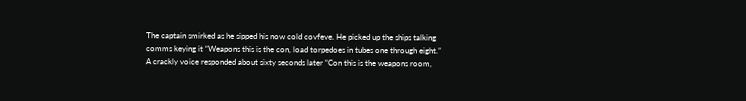The captain smirked as he sipped his now cold covfeve. He picked up the ships talking comms keying it “Weapons this is the con, load torpedoes in tubes one through eight.” A crackly voice responded about sixty seconds later “Con this is the weapons room,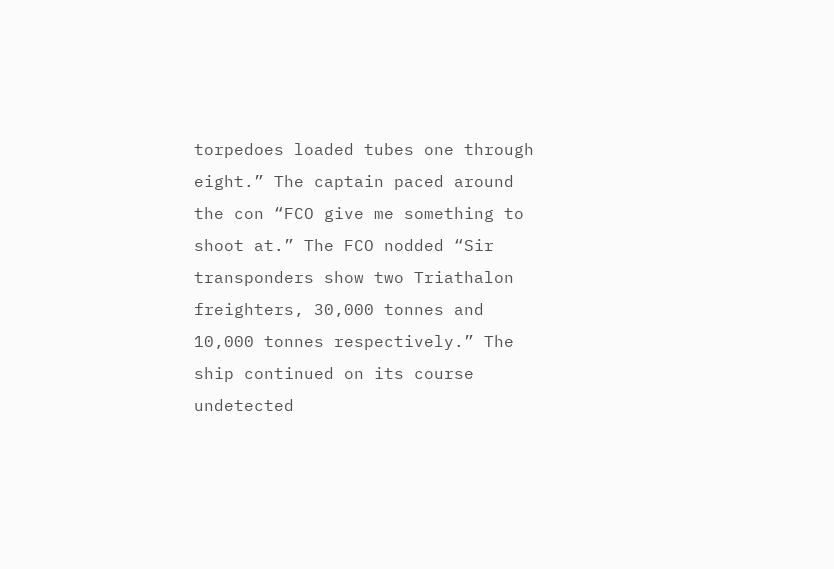torpedoes loaded tubes one through eight.” The captain paced around the con “FCO give me something to shoot at.” The FCO nodded “Sir transponders show two Triathalon freighters, 30,000 tonnes and 10,000 tonnes respectively.” The ship continued on its course undetected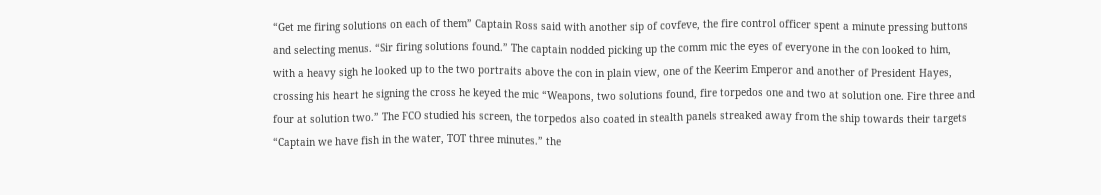“Get me firing solutions on each of them” Captain Ross said with another sip of covfeve, the fire control officer spent a minute pressing buttons and selecting menus. “Sir firing solutions found.” The captain nodded picking up the comm mic the eyes of everyone in the con looked to him, with a heavy sigh he looked up to the two portraits above the con in plain view, one of the Keerim Emperor and another of President Hayes, crossing his heart he signing the cross he keyed the mic “Weapons, two solutions found, fire torpedos one and two at solution one. Fire three and four at solution two.” The FCO studied his screen, the torpedos also coated in stealth panels streaked away from the ship towards their targets “Captain we have fish in the water, TOT three minutes.” the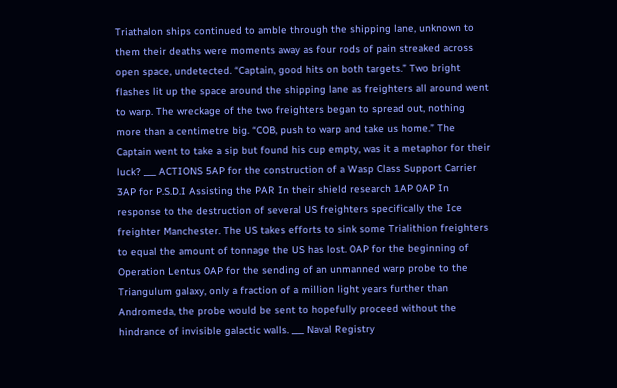Triathalon ships continued to amble through the shipping lane, unknown to them their deaths were moments away as four rods of pain streaked across open space, undetected. “Captain, good hits on both targets.” Two bright flashes lit up the space around the shipping lane as freighters all around went to warp. The wreckage of the two freighters began to spread out, nothing more than a centimetre big. “COB, push to warp and take us home.” The Captain went to take a sip but found his cup empty, was it a metaphor for their luck? ___ ACTIONS 5AP for the construction of a Wasp Class Support Carrier 3AP for P.S.D.I Assisting the PAR In their shield research 1AP 0AP In response to the destruction of several US freighters specifically the Ice freighter Manchester. The US takes efforts to sink some Trialithion freighters to equal the amount of tonnage the US has lost. 0AP for the beginning of Operation Lentus 0AP for the sending of an unmanned warp probe to the Triangulum galaxy, only a fraction of a million light years further than Andromeda, the probe would be sent to hopefully proceed without the hindrance of invisible galactic walls. ___ Naval Registry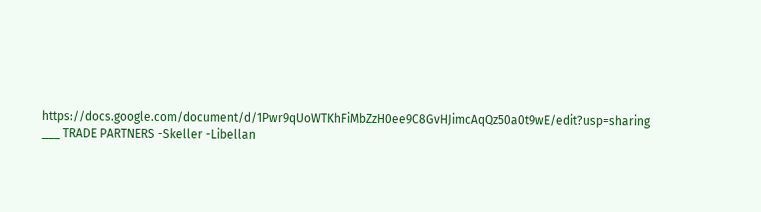https://docs.google.com/document/d/1Pwr9qUoWTKhFiMbZzH0ee9C8GvHJimcAqQz50a0t9wE/edit?usp=sharing ___ TRADE PARTNERS -Skeller -Libellan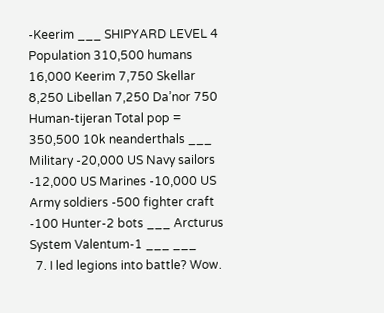-Keerim ___ SHIPYARD LEVEL 4 Population 310,500 humans 16,000 Keerim 7,750 Skellar 8,250 Libellan 7,250 Da’nor 750 Human-tijeran Total pop = 350,500 10k neanderthals ___ Military -20,000 US Navy sailors -12,000 US Marines -10,000 US Army soldiers -500 fighter craft -100 Hunter-2 bots ___ Arcturus System Valentum-1 ___ ___
  7. I led legions into battle? Wow.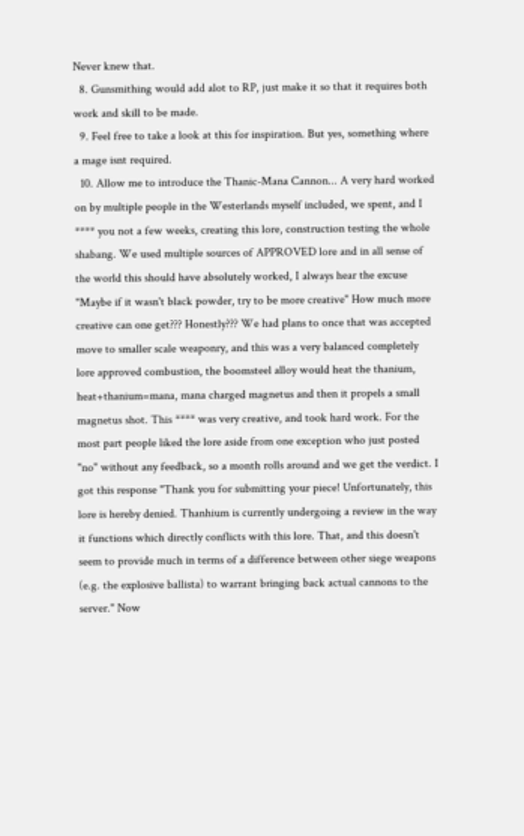Never knew that.
  8. Gunsmithing would add alot to RP, just make it so that it requires both work and skill to be made.
  9. Feel free to take a look at this for inspiration. But yes, something where a mage isnt required.
  10. Allow me to introduce the Thanic-Mana Cannon... A very hard worked on by multiple people in the Westerlands myself included, we spent, and I **** you not a few weeks, creating this lore, construction testing the whole shabang. We used multiple sources of APPROVED lore and in all sense of the world this should have absolutely worked, I always hear the excuse "Maybe if it wasn't black powder, try to be more creative" How much more creative can one get??? Honestly??? We had plans to once that was accepted move to smaller scale weaponry, and this was a very balanced completely lore approved combustion, the boomsteel alloy would heat the thanium, heat+thanium=mana, mana charged magnetus and then it propels a small magnetus shot. This **** was very creative, and took hard work. For the most part people liked the lore aside from one exception who just posted "no" without any feedback, so a month rolls around and we get the verdict. I got this response "Thank you for submitting your piece! Unfortunately, this lore is hereby denied. Thanhium is currently undergoing a review in the way it functions which directly conflicts with this lore. That, and this doesn't seem to provide much in terms of a difference between other siege weapons (e.g. the explosive ballista) to warrant bringing back actual cannons to the server." Now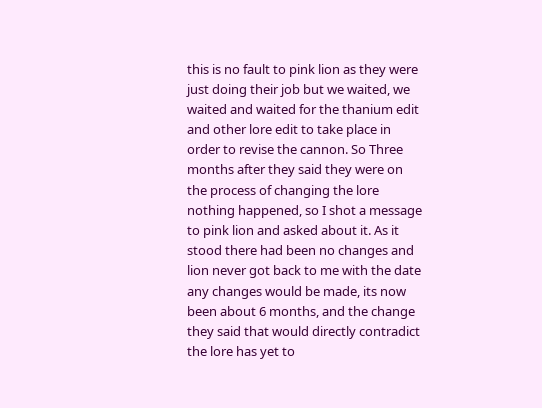this is no fault to pink lion as they were just doing their job but we waited, we waited and waited for the thanium edit and other lore edit to take place in order to revise the cannon. So Three months after they said they were on the process of changing the lore nothing happened, so I shot a message to pink lion and asked about it. As it stood there had been no changes and lion never got back to me with the date any changes would be made, its now been about 6 months, and the change they said that would directly contradict the lore has yet to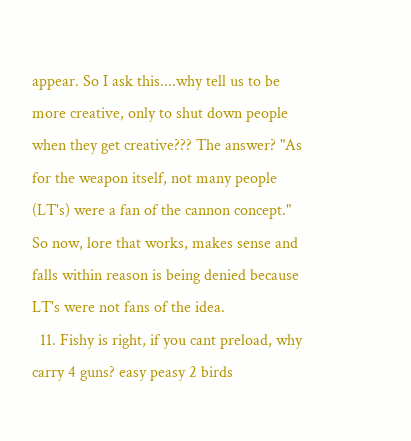appear. So I ask this....why tell us to be more creative, only to shut down people when they get creative??? The answer? "As for the weapon itself, not many people (LT's) were a fan of the cannon concept." So now, lore that works, makes sense and falls within reason is being denied because LT's were not fans of the idea.
  11. Fishy is right, if you cant preload, why carry 4 guns? easy peasy 2 birds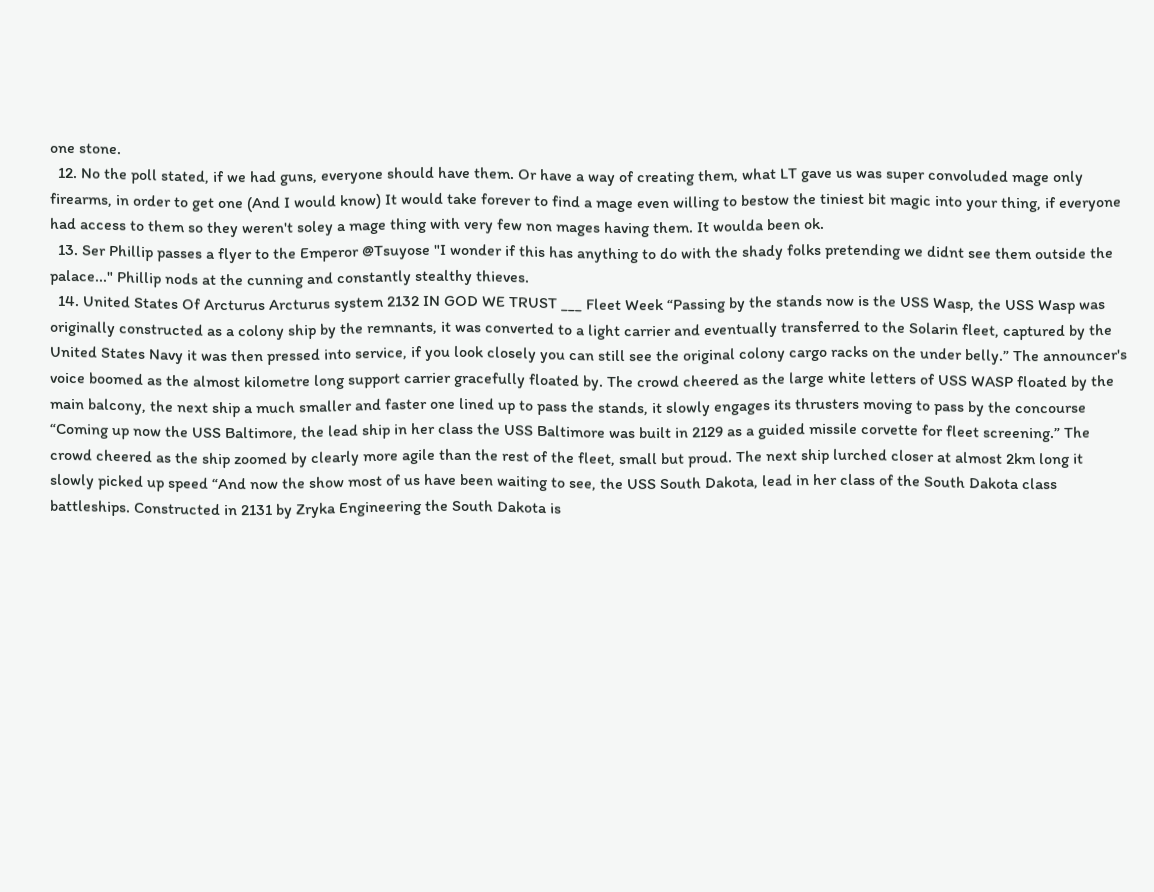one stone.
  12. No the poll stated, if we had guns, everyone should have them. Or have a way of creating them, what LT gave us was super convoluded mage only firearms, in order to get one (And I would know) It would take forever to find a mage even willing to bestow the tiniest bit magic into your thing, if everyone had access to them so they weren't soley a mage thing with very few non mages having them. It woulda been ok.
  13. Ser Phillip passes a flyer to the Emperor @Tsuyose "I wonder if this has anything to do with the shady folks pretending we didnt see them outside the palace..." Phillip nods at the cunning and constantly stealthy thieves.
  14. United States Of Arcturus Arcturus system 2132 IN GOD WE TRUST ___ Fleet Week “Passing by the stands now is the USS Wasp, the USS Wasp was originally constructed as a colony ship by the remnants, it was converted to a light carrier and eventually transferred to the Solarin fleet, captured by the United States Navy it was then pressed into service, if you look closely you can still see the original colony cargo racks on the under belly.” The announcer's voice boomed as the almost kilometre long support carrier gracefully floated by. The crowd cheered as the large white letters of USS WASP floated by the main balcony, the next ship a much smaller and faster one lined up to pass the stands, it slowly engages its thrusters moving to pass by the concourse “Coming up now the USS Baltimore, the lead ship in her class the USS Baltimore was built in 2129 as a guided missile corvette for fleet screening.” The crowd cheered as the ship zoomed by clearly more agile than the rest of the fleet, small but proud. The next ship lurched closer at almost 2km long it slowly picked up speed “And now the show most of us have been waiting to see, the USS South Dakota, lead in her class of the South Dakota class battleships. Constructed in 2131 by Zryka Engineering the South Dakota is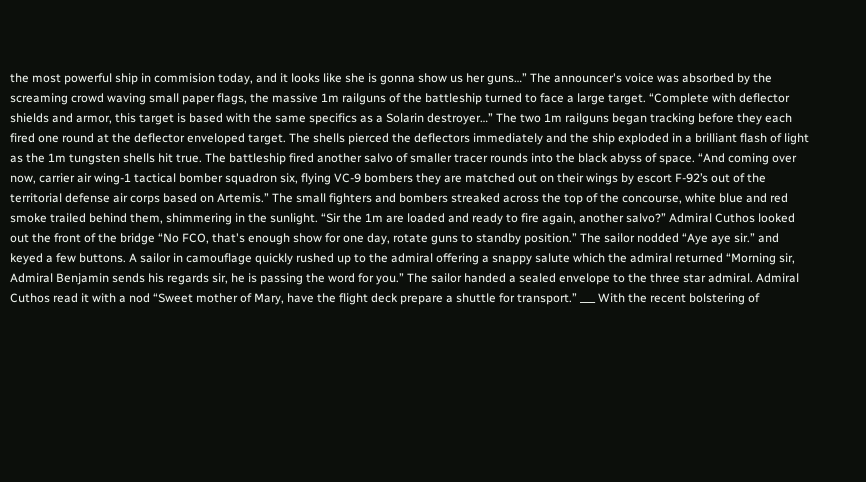the most powerful ship in commision today, and it looks like she is gonna show us her guns…” The announcer's voice was absorbed by the screaming crowd waving small paper flags, the massive 1m railguns of the battleship turned to face a large target. “Complete with deflector shields and armor, this target is based with the same specifics as a Solarin destroyer…” The two 1m railguns began tracking before they each fired one round at the deflector enveloped target. The shells pierced the deflectors immediately and the ship exploded in a brilliant flash of light as the 1m tungsten shells hit true. The battleship fired another salvo of smaller tracer rounds into the black abyss of space. “And coming over now, carrier air wing-1 tactical bomber squadron six, flying VC-9 bombers they are matched out on their wings by escort F-92’s out of the territorial defense air corps based on Artemis.” The small fighters and bombers streaked across the top of the concourse, white blue and red smoke trailed behind them, shimmering in the sunlight. “Sir the 1m are loaded and ready to fire again, another salvo?” Admiral Cuthos looked out the front of the bridge “No FCO, that's enough show for one day, rotate guns to standby position.” The sailor nodded “Aye aye sir.” and keyed a few buttons. A sailor in camouflage quickly rushed up to the admiral offering a snappy salute which the admiral returned “Morning sir, Admiral Benjamin sends his regards sir, he is passing the word for you.” The sailor handed a sealed envelope to the three star admiral. Admiral Cuthos read it with a nod “Sweet mother of Mary, have the flight deck prepare a shuttle for transport.” ___ With the recent bolstering of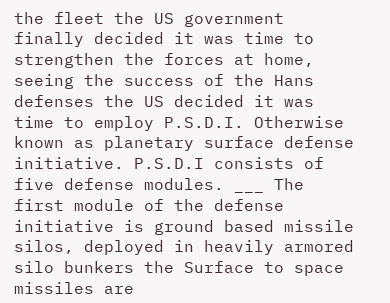the fleet the US government finally decided it was time to strengthen the forces at home, seeing the success of the Hans defenses the US decided it was time to employ P.S.D.I. Otherwise known as planetary surface defense initiative. P.S.D.I consists of five defense modules. ___ The first module of the defense initiative is ground based missile silos, deployed in heavily armored silo bunkers the Surface to space missiles are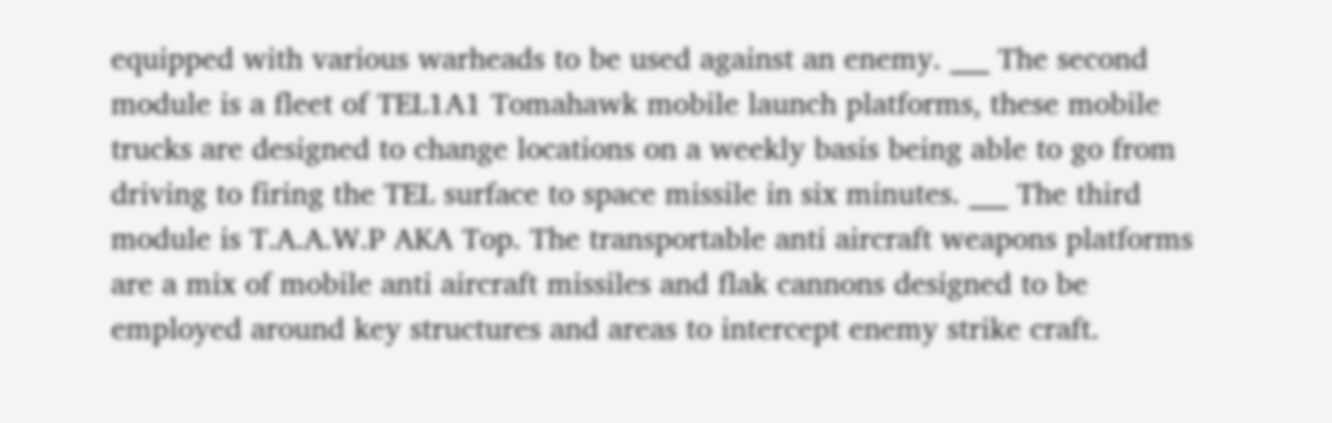equipped with various warheads to be used against an enemy. ___ The second module is a fleet of TEL1A1 Tomahawk mobile launch platforms, these mobile trucks are designed to change locations on a weekly basis being able to go from driving to firing the TEL surface to space missile in six minutes. ___ The third module is T.A.A.W.P AKA Top. The transportable anti aircraft weapons platforms are a mix of mobile anti aircraft missiles and flak cannons designed to be employed around key structures and areas to intercept enemy strike craft.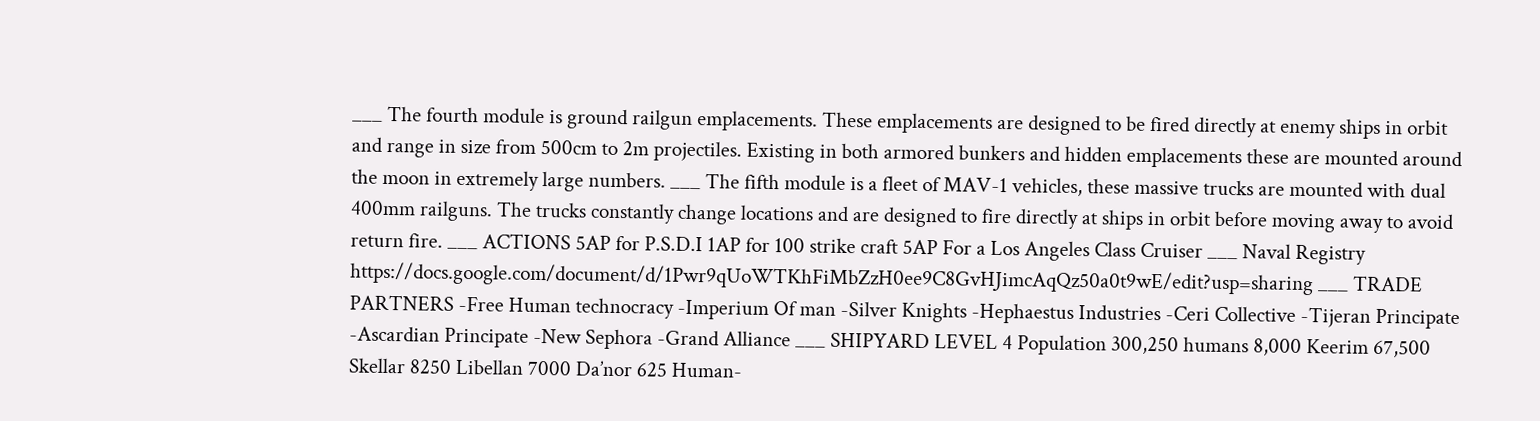___ The fourth module is ground railgun emplacements. These emplacements are designed to be fired directly at enemy ships in orbit and range in size from 500cm to 2m projectiles. Existing in both armored bunkers and hidden emplacements these are mounted around the moon in extremely large numbers. ___ The fifth module is a fleet of MAV-1 vehicles, these massive trucks are mounted with dual 400mm railguns. The trucks constantly change locations and are designed to fire directly at ships in orbit before moving away to avoid return fire. ___ ACTIONS 5AP for P.S.D.I 1AP for 100 strike craft 5AP For a Los Angeles Class Cruiser ___ Naval Registry https://docs.google.com/document/d/1Pwr9qUoWTKhFiMbZzH0ee9C8GvHJimcAqQz50a0t9wE/edit?usp=sharing ___ TRADE PARTNERS -Free Human technocracy -Imperium Of man -Silver Knights -Hephaestus Industries -Ceri Collective -Tijeran Principate -Ascardian Principate -New Sephora -Grand Alliance ___ SHIPYARD LEVEL 4 Population 300,250 humans 8,000 Keerim 67,500 Skellar 8250 Libellan 7000 Da’nor 625 Human-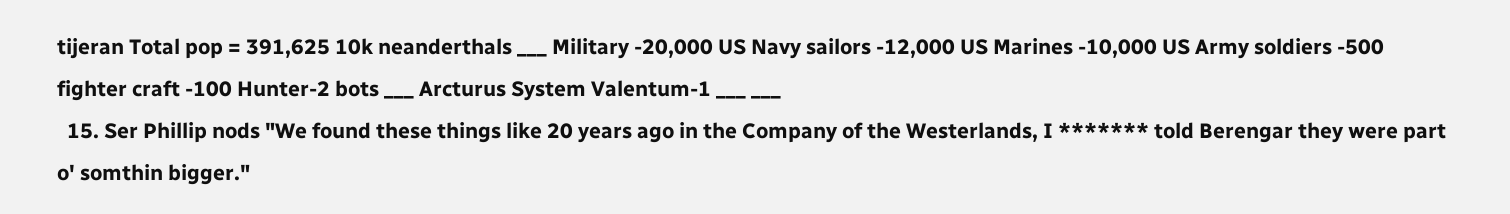tijeran Total pop = 391,625 10k neanderthals ___ Military -20,000 US Navy sailors -12,000 US Marines -10,000 US Army soldiers -500 fighter craft -100 Hunter-2 bots ___ Arcturus System Valentum-1 ___ ___
  15. Ser Phillip nods "We found these things like 20 years ago in the Company of the Westerlands, I ******* told Berengar they were part o' somthin bigger."